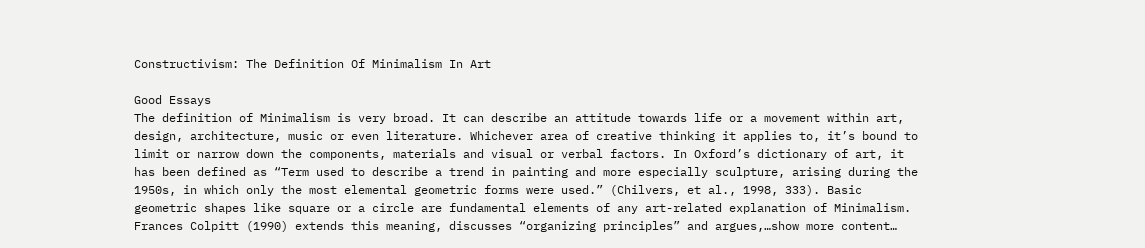Constructivism: The Definition Of Minimalism In Art

Good Essays
The definition of Minimalism is very broad. It can describe an attitude towards life or a movement within art, design, architecture, music or even literature. Whichever area of creative thinking it applies to, it’s bound to limit or narrow down the components, materials and visual or verbal factors. In Oxford’s dictionary of art, it has been defined as “Term used to describe a trend in painting and more especially sculpture, arising during the 1950s, in which only the most elemental geometric forms were used.” (Chilvers, et al., 1998, 333). Basic geometric shapes like square or a circle are fundamental elements of any art-related explanation of Minimalism. Frances Colpitt (1990) extends this meaning, discusses “organizing principles” and argues,…show more content…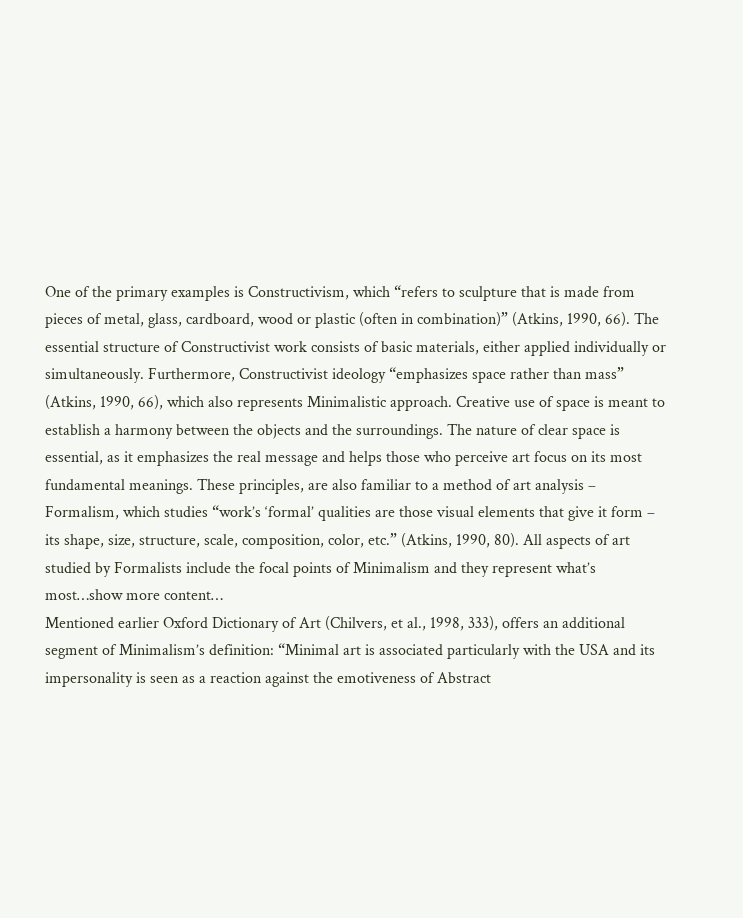One of the primary examples is Constructivism, which “refers to sculpture that is made from pieces of metal, glass, cardboard, wood or plastic (often in combination)” (Atkins, 1990, 66). The essential structure of Constructivist work consists of basic materials, either applied individually or simultaneously. Furthermore, Constructivist ideology “emphasizes space rather than mass” (Atkins, 1990, 66), which also represents Minimalistic approach. Creative use of space is meant to establish a harmony between the objects and the surroundings. The nature of clear space is essential, as it emphasizes the real message and helps those who perceive art focus on its most fundamental meanings. These principles, are also familiar to a method of art analysis – Formalism, which studies “work’s ‘formal’ qualities are those visual elements that give it form – its shape, size, structure, scale, composition, color, etc.” (Atkins, 1990, 80). All aspects of art studied by Formalists include the focal points of Minimalism and they represent what’s most…show more content…
Mentioned earlier Oxford Dictionary of Art (Chilvers, et al., 1998, 333), offers an additional segment of Minimalism’s definition: “Minimal art is associated particularly with the USA and its impersonality is seen as a reaction against the emotiveness of Abstract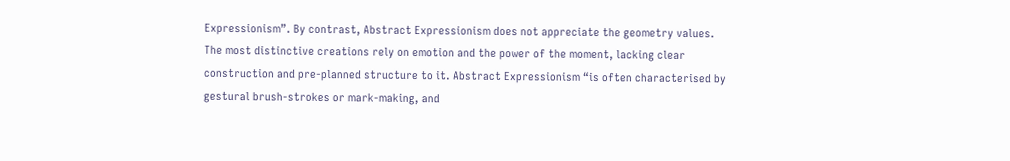Expressionism”. By contrast, Abstract Expressionism does not appreciate the geometry values. The most distinctive creations rely on emotion and the power of the moment, lacking clear construction and pre-planned structure to it. Abstract Expressionism “is often characterised by gestural brush-strokes or mark-making, and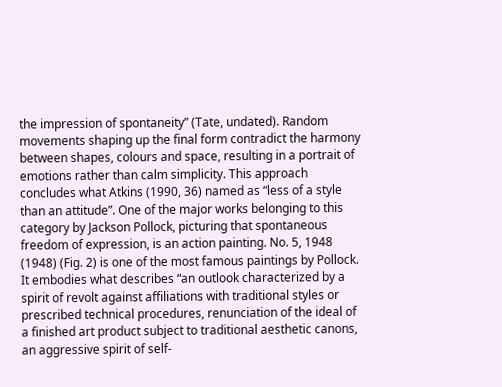the impression of spontaneity” (Tate, undated). Random movements shaping up the final form contradict the harmony between shapes, colours and space, resulting in a portrait of emotions rather than calm simplicity. This approach concludes what Atkins (1990, 36) named as “less of a style than an attitude”. One of the major works belonging to this category by Jackson Pollock, picturing that spontaneous freedom of expression, is an action painting. No. 5, 1948 (1948) (Fig. 2) is one of the most famous paintings by Pollock. It embodies what describes “an outlook characterized by a spirit of revolt against affiliations with traditional styles or prescribed technical procedures, renunciation of the ideal of a finished art product subject to traditional aesthetic canons, an aggressive spirit of self-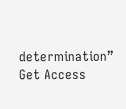determination”
Get Access